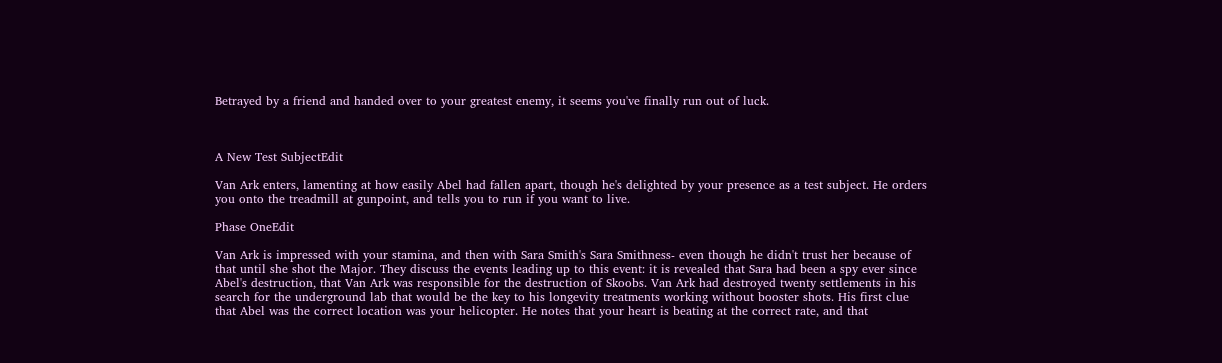Betrayed by a friend and handed over to your greatest enemy, it seems you've finally run out of luck.



A New Test SubjectEdit

Van Ark enters, lamenting at how easily Abel had fallen apart, though he's delighted by your presence as a test subject. He orders you onto the treadmill at gunpoint, and tells you to run if you want to live.

Phase OneEdit

Van Ark is impressed with your stamina, and then with Sara Smith's Sara Smithness- even though he didn't trust her because of that until she shot the Major. They discuss the events leading up to this event: it is revealed that Sara had been a spy ever since Abel's destruction, that Van Ark was responsible for the destruction of Skoobs. Van Ark had destroyed twenty settlements in his search for the underground lab that would be the key to his longevity treatments working without booster shots. His first clue that Abel was the correct location was your helicopter. He notes that your heart is beating at the correct rate, and that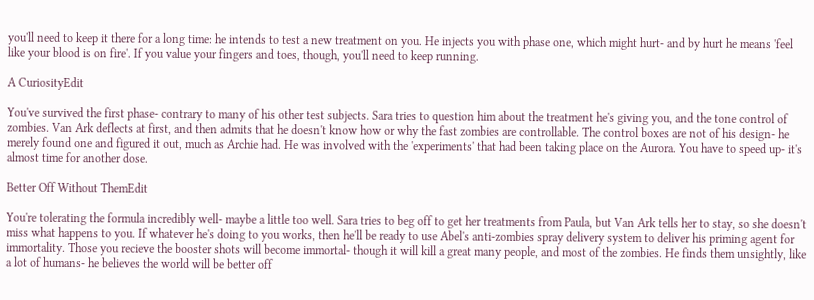you'll need to keep it there for a long time: he intends to test a new treatment on you. He injects you with phase one, which might hurt- and by hurt he means 'feel like your blood is on fire'. If you value your fingers and toes, though, you'll need to keep running.

A CuriosityEdit

You've survived the first phase- contrary to many of his other test subjects. Sara tries to question him about the treatment he's giving you, and the tone control of zombies. Van Ark deflects at first, and then admits that he doesn't know how or why the fast zombies are controllable. The control boxes are not of his design- he merely found one and figured it out, much as Archie had. He was involved with the 'experiments' that had been taking place on the Aurora. You have to speed up- it's almost time for another dose.

Better Off Without ThemEdit

You're tolerating the formula incredibly well- maybe a little too well. Sara tries to beg off to get her treatments from Paula, but Van Ark tells her to stay, so she doesn't miss what happens to you. If whatever he's doing to you works, then he'll be ready to use Abel's anti-zombies spray delivery system to deliver his priming agent for immortality. Those you recieve the booster shots will become immortal- though it will kill a great many people, and most of the zombies. He finds them unsightly, like a lot of humans- he believes the world will be better off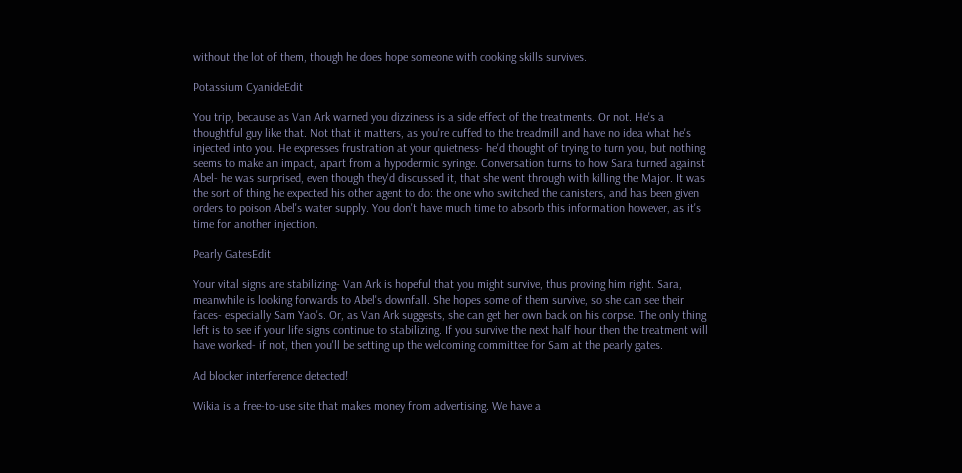without the lot of them, though he does hope someone with cooking skills survives.

Potassium CyanideEdit

You trip, because as Van Ark warned you dizziness is a side effect of the treatments. Or not. He's a thoughtful guy like that. Not that it matters, as you're cuffed to the treadmill and have no idea what he's injected into you. He expresses frustration at your quietness- he'd thought of trying to turn you, but nothing seems to make an impact, apart from a hypodermic syringe. Conversation turns to how Sara turned against Abel- he was surprised, even though they'd discussed it, that she went through with killing the Major. It was the sort of thing he expected his other agent to do: the one who switched the canisters, and has been given orders to poison Abel's water supply. You don't have much time to absorb this information however, as it's time for another injection.

Pearly GatesEdit

Your vital signs are stabilizing- Van Ark is hopeful that you might survive, thus proving him right. Sara, meanwhile is looking forwards to Abel's downfall. She hopes some of them survive, so she can see their faces- especially Sam Yao's. Or, as Van Ark suggests, she can get her own back on his corpse. The only thing left is to see if your life signs continue to stabilizing. If you survive the next half hour then the treatment will have worked- if not, then you'll be setting up the welcoming committee for Sam at the pearly gates.

Ad blocker interference detected!

Wikia is a free-to-use site that makes money from advertising. We have a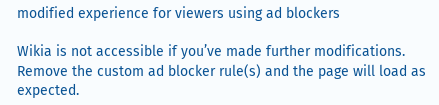modified experience for viewers using ad blockers

Wikia is not accessible if you’ve made further modifications. Remove the custom ad blocker rule(s) and the page will load as expected.